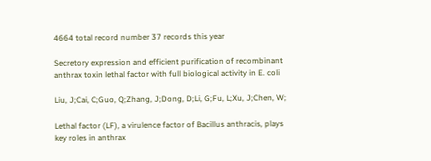4664 total record number 37 records this year

Secretory expression and efficient purification of recombinant anthrax toxin lethal factor with full biological activity in E. coli

Liu, J;Cai, C;Guo, Q;Zhang, J;Dong, D;Li, G;Fu, L;Xu, J;Chen, W;

Lethal factor (LF), a virulence factor of Bacillus anthracis, plays key roles in anthrax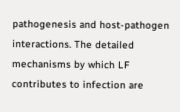pathogenesis and host-pathogen interactions. The detailed mechanisms by which LF contributes to infection are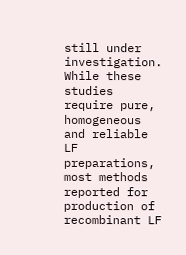still under investigation. While these studies require pure, homogeneous and reliable LF preparations, most methods reported for production of recombinant LF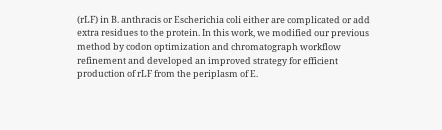(rLF) in B. anthracis or Escherichia coli either are complicated or add extra residues to the protein. In this work, we modified our previous method by codon optimization and chromatograph workflow refinement and developed an improved strategy for efficient production of rLF from the periplasm of E.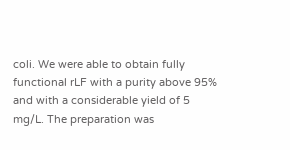coli. We were able to obtain fully functional rLF with a purity above 95% and with a considerable yield of 5 mg/L. The preparation was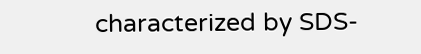characterized by SDS-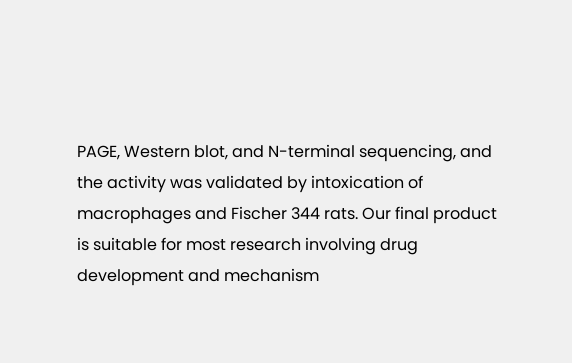PAGE, Western blot, and N-terminal sequencing, and the activity was validated by intoxication of macrophages and Fischer 344 rats. Our final product is suitable for most research involving drug development and mechanism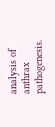analysis of anthrax pathogenesis.